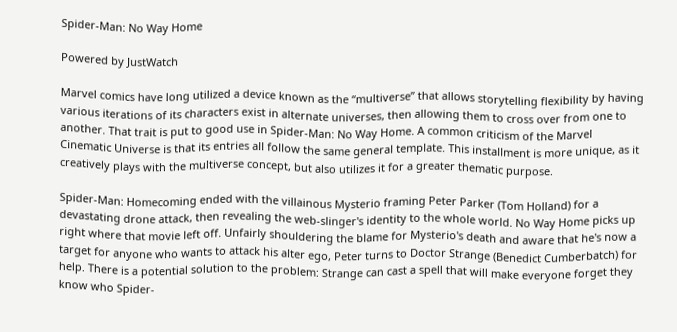Spider-Man: No Way Home

Powered by JustWatch

Marvel comics have long utilized a device known as the “multiverse” that allows storytelling flexibility by having various iterations of its characters exist in alternate universes, then allowing them to cross over from one to another. That trait is put to good use in Spider-Man: No Way Home. A common criticism of the Marvel Cinematic Universe is that its entries all follow the same general template. This installment is more unique, as it creatively plays with the multiverse concept, but also utilizes it for a greater thematic purpose.

Spider-Man: Homecoming ended with the villainous Mysterio framing Peter Parker (Tom Holland) for a devastating drone attack, then revealing the web-slinger's identity to the whole world. No Way Home picks up right where that movie left off. Unfairly shouldering the blame for Mysterio's death and aware that he's now a target for anyone who wants to attack his alter ego, Peter turns to Doctor Strange (Benedict Cumberbatch) for help. There is a potential solution to the problem: Strange can cast a spell that will make everyone forget they know who Spider-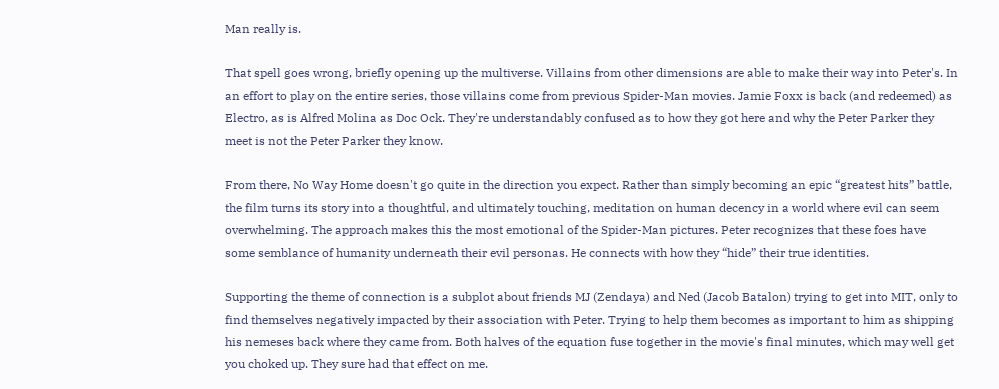Man really is.

That spell goes wrong, briefly opening up the multiverse. Villains from other dimensions are able to make their way into Peter's. In an effort to play on the entire series, those villains come from previous Spider-Man movies. Jamie Foxx is back (and redeemed) as Electro, as is Alfred Molina as Doc Ock. They're understandably confused as to how they got here and why the Peter Parker they meet is not the Peter Parker they know.

From there, No Way Home doesn't go quite in the direction you expect. Rather than simply becoming an epic “greatest hits” battle, the film turns its story into a thoughtful, and ultimately touching, meditation on human decency in a world where evil can seem overwhelming. The approach makes this the most emotional of the Spider-Man pictures. Peter recognizes that these foes have some semblance of humanity underneath their evil personas. He connects with how they “hide” their true identities.

Supporting the theme of connection is a subplot about friends MJ (Zendaya) and Ned (Jacob Batalon) trying to get into MIT, only to find themselves negatively impacted by their association with Peter. Trying to help them becomes as important to him as shipping his nemeses back where they came from. Both halves of the equation fuse together in the movie's final minutes, which may well get you choked up. They sure had that effect on me.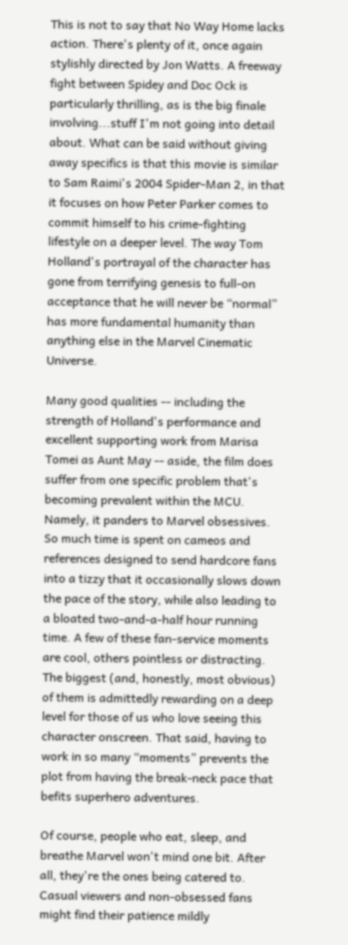This is not to say that No Way Home lacks action. There's plenty of it, once again stylishly directed by Jon Watts. A freeway fight between Spidey and Doc Ock is particularly thrilling, as is the big finale involving...stuff I'm not going into detail about. What can be said without giving away specifics is that this movie is similar to Sam Raimi's 2004 Spider-Man 2, in that it focuses on how Peter Parker comes to commit himself to his crime-fighting lifestyle on a deeper level. The way Tom Holland's portrayal of the character has gone from terrifying genesis to full-on acceptance that he will never be “normal” has more fundamental humanity than anything else in the Marvel Cinematic Universe.

Many good qualities -- including the strength of Holland's performance and excellent supporting work from Marisa Tomei as Aunt May -- aside, the film does suffer from one specific problem that's becoming prevalent within the MCU. Namely, it panders to Marvel obsessives. So much time is spent on cameos and references designed to send hardcore fans into a tizzy that it occasionally slows down the pace of the story, while also leading to a bloated two-and-a-half hour running time. A few of these fan-service moments are cool, others pointless or distracting. The biggest (and, honestly, most obvious) of them is admittedly rewarding on a deep level for those of us who love seeing this character onscreen. That said, having to work in so many “moments” prevents the plot from having the break-neck pace that befits superhero adventures.

Of course, people who eat, sleep, and breathe Marvel won't mind one bit. After all, they're the ones being catered to. Casual viewers and non-obsessed fans might find their patience mildly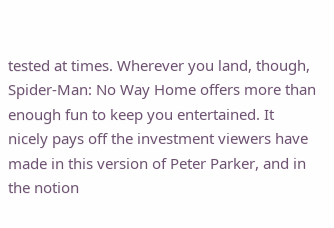tested at times. Wherever you land, though, Spider-Man: No Way Home offers more than enough fun to keep you entertained. It nicely pays off the investment viewers have made in this version of Peter Parker, and in the notion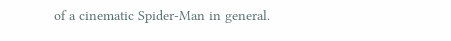of a cinematic Spider-Man in general.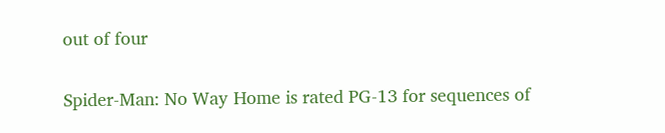out of four

Spider-Man: No Way Home is rated PG-13 for sequences of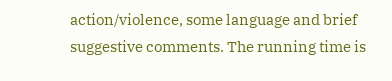action/violence, some language and brief suggestive comments. The running time is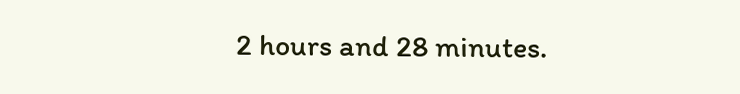2 hours and 28 minutes.